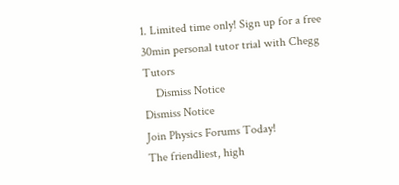1. Limited time only! Sign up for a free 30min personal tutor trial with Chegg Tutors
    Dismiss Notice
Dismiss Notice
Join Physics Forums Today!
The friendliest, high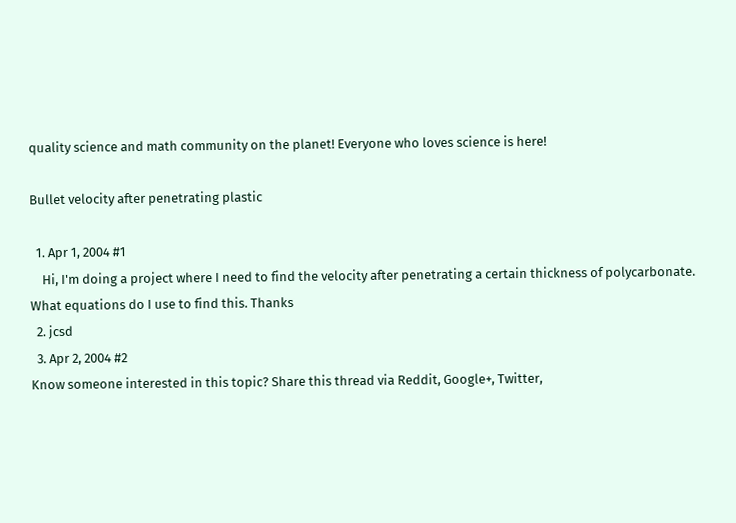quality science and math community on the planet! Everyone who loves science is here!

Bullet velocity after penetrating plastic

  1. Apr 1, 2004 #1
    Hi, I'm doing a project where I need to find the velocity after penetrating a certain thickness of polycarbonate. What equations do I use to find this. Thanks
  2. jcsd
  3. Apr 2, 2004 #2
Know someone interested in this topic? Share this thread via Reddit, Google+, Twitter,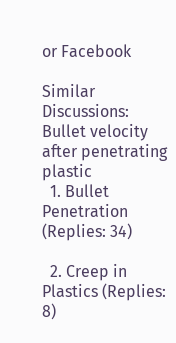or Facebook

Similar Discussions: Bullet velocity after penetrating plastic
  1. Bullet Penetration (Replies: 34)

  2. Creep in Plastics (Replies: 8)